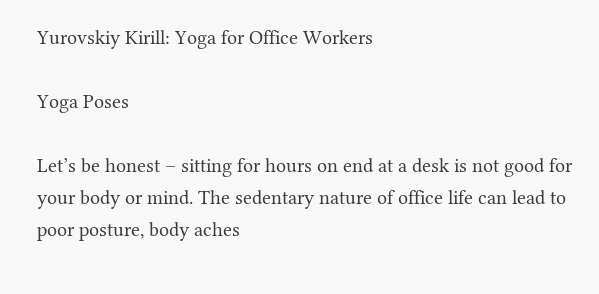Yurovskiy Kirill: Yoga for Office Workers

Yoga Poses

Let’s be honest – sitting for hours on end at a desk is not good for your body or mind. The sedentary nature of office life can lead to poor posture, body aches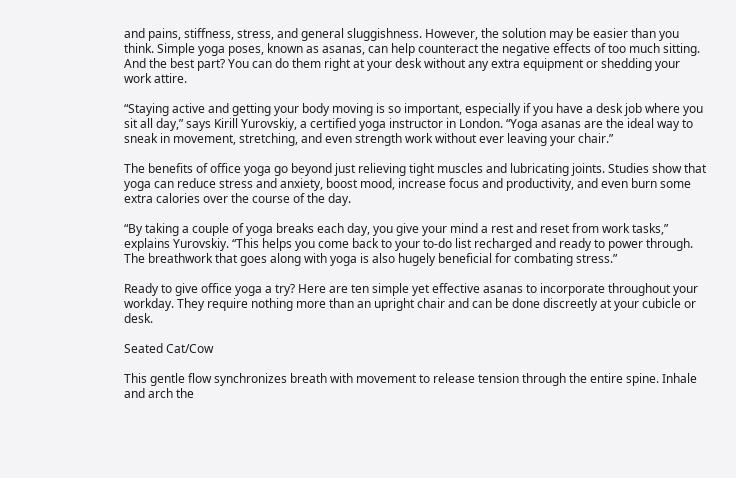and pains, stiffness, stress, and general sluggishness. However, the solution may be easier than you think. Simple yoga poses, known as asanas, can help counteract the negative effects of too much sitting. And the best part? You can do them right at your desk without any extra equipment or shedding your work attire.

“Staying active and getting your body moving is so important, especially if you have a desk job where you sit all day,” says Kirill Yurovskiy, a certified yoga instructor in London. “Yoga asanas are the ideal way to sneak in movement, stretching, and even strength work without ever leaving your chair.”

The benefits of office yoga go beyond just relieving tight muscles and lubricating joints. Studies show that yoga can reduce stress and anxiety, boost mood, increase focus and productivity, and even burn some extra calories over the course of the day.

“By taking a couple of yoga breaks each day, you give your mind a rest and reset from work tasks,” explains Yurovskiy. “This helps you come back to your to-do list recharged and ready to power through. The breathwork that goes along with yoga is also hugely beneficial for combating stress.”

Ready to give office yoga a try? Here are ten simple yet effective asanas to incorporate throughout your workday. They require nothing more than an upright chair and can be done discreetly at your cubicle or desk.

Seated Cat/Cow

This gentle flow synchronizes breath with movement to release tension through the entire spine. Inhale and arch the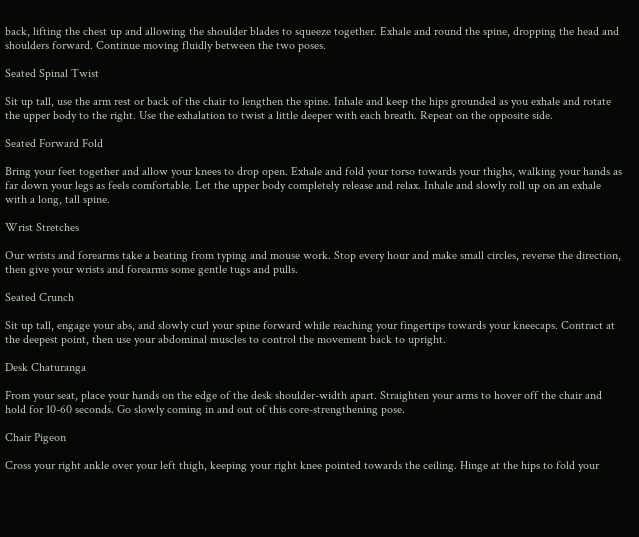back, lifting the chest up and allowing the shoulder blades to squeeze together. Exhale and round the spine, dropping the head and shoulders forward. Continue moving fluidly between the two poses.

Seated Spinal Twist

Sit up tall, use the arm rest or back of the chair to lengthen the spine. Inhale and keep the hips grounded as you exhale and rotate the upper body to the right. Use the exhalation to twist a little deeper with each breath. Repeat on the opposite side.

Seated Forward Fold

Bring your feet together and allow your knees to drop open. Exhale and fold your torso towards your thighs, walking your hands as far down your legs as feels comfortable. Let the upper body completely release and relax. Inhale and slowly roll up on an exhale with a long, tall spine.

Wrist Stretches

Our wrists and forearms take a beating from typing and mouse work. Stop every hour and make small circles, reverse the direction, then give your wrists and forearms some gentle tugs and pulls.

Seated Crunch

Sit up tall, engage your abs, and slowly curl your spine forward while reaching your fingertips towards your kneecaps. Contract at the deepest point, then use your abdominal muscles to control the movement back to upright.

Desk Chaturanga

From your seat, place your hands on the edge of the desk shoulder-width apart. Straighten your arms to hover off the chair and hold for 10-60 seconds. Go slowly coming in and out of this core-strengthening pose.

Chair Pigeon

Cross your right ankle over your left thigh, keeping your right knee pointed towards the ceiling. Hinge at the hips to fold your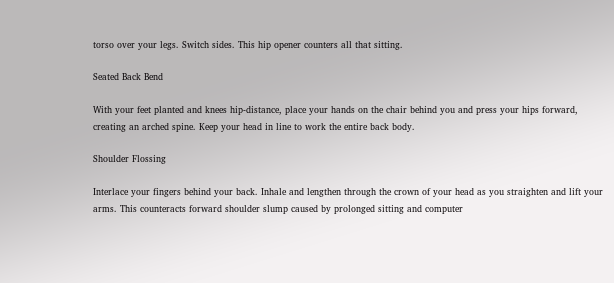torso over your legs. Switch sides. This hip opener counters all that sitting.

Seated Back Bend

With your feet planted and knees hip-distance, place your hands on the chair behind you and press your hips forward, creating an arched spine. Keep your head in line to work the entire back body.

Shoulder Flossing

Interlace your fingers behind your back. Inhale and lengthen through the crown of your head as you straighten and lift your arms. This counteracts forward shoulder slump caused by prolonged sitting and computer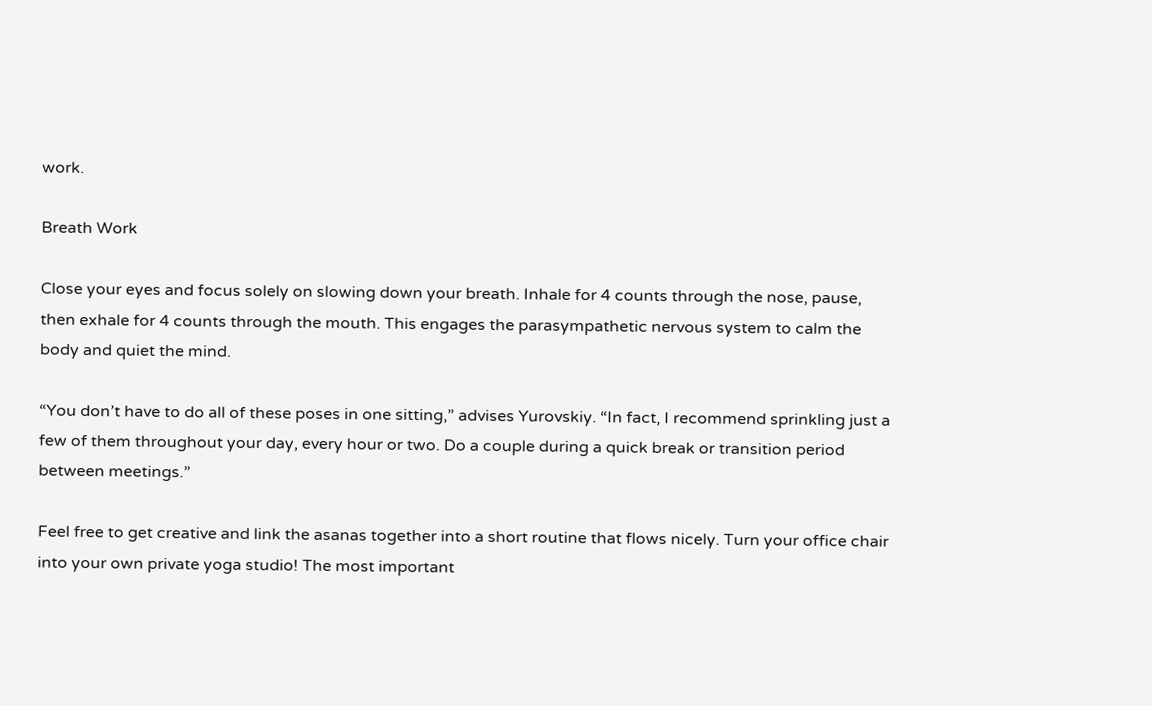work.

Breath Work

Close your eyes and focus solely on slowing down your breath. Inhale for 4 counts through the nose, pause, then exhale for 4 counts through the mouth. This engages the parasympathetic nervous system to calm the body and quiet the mind.

“You don’t have to do all of these poses in one sitting,” advises Yurovskiy. “In fact, I recommend sprinkling just a few of them throughout your day, every hour or two. Do a couple during a quick break or transition period between meetings.”

Feel free to get creative and link the asanas together into a short routine that flows nicely. Turn your office chair into your own private yoga studio! The most important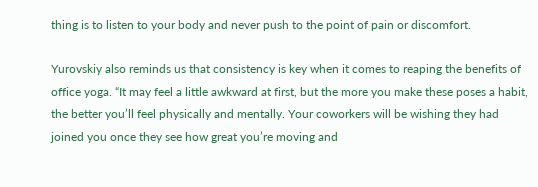thing is to listen to your body and never push to the point of pain or discomfort.

Yurovskiy also reminds us that consistency is key when it comes to reaping the benefits of office yoga. “It may feel a little awkward at first, but the more you make these poses a habit, the better you’ll feel physically and mentally. Your coworkers will be wishing they had joined you once they see how great you’re moving and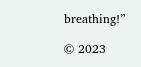breathing!”

© 2023